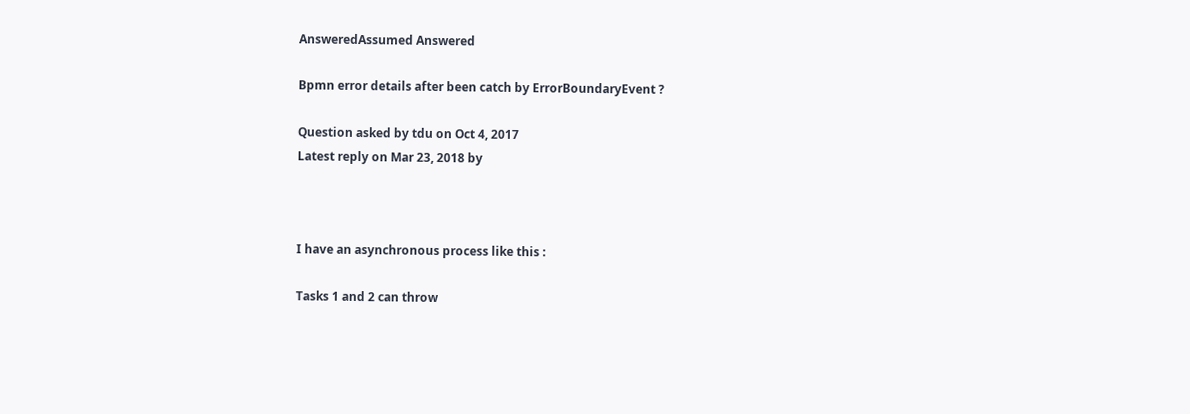AnsweredAssumed Answered

Bpmn error details after been catch by ErrorBoundaryEvent ?

Question asked by tdu on Oct 4, 2017
Latest reply on Mar 23, 2018 by



I have an asynchronous process like this :

Tasks 1 and 2 can throw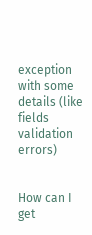exception with some details (like fields validation errors)


How can I get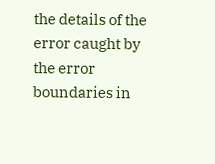the details of the error caught by the error boundaries in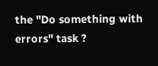the "Do something with errors" task ?